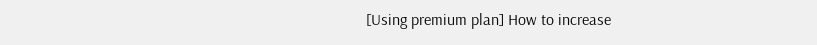[Using premium plan] How to increase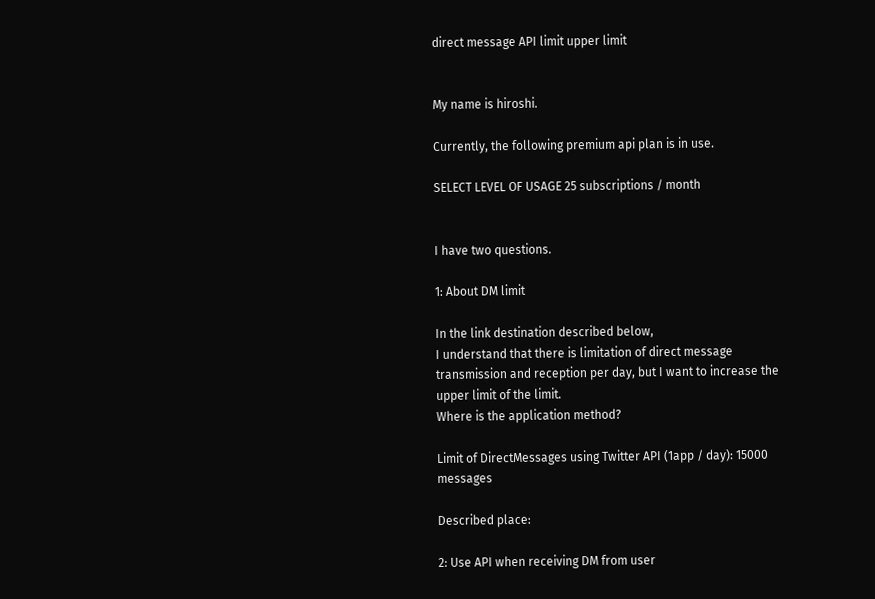direct message API limit upper limit


My name is hiroshi.

Currently, the following premium api plan is in use.

SELECT LEVEL OF USAGE 25 subscriptions / month


I have two questions.

1: About DM limit

In the link destination described below,
I understand that there is limitation of direct message transmission and reception per day, but I want to increase the upper limit of the limit.
Where is the application method?

Limit of DirectMessages using Twitter API (1app / day): 15000 messages

Described place:

2: Use API when receiving DM from user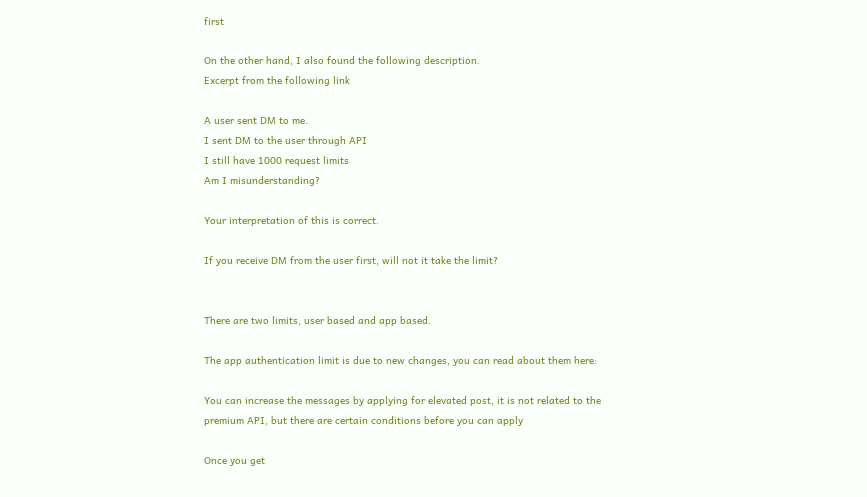first

On the other hand, I also found the following description.
Excerpt from the following link

A user sent DM to me.
I sent DM to the user through API
I still have 1000 request limits
Am I misunderstanding?

Your interpretation of this is correct.

If you receive DM from the user first, will not it take the limit?


There are two limits, user based and app based.

The app authentication limit is due to new changes, you can read about them here:

You can increase the messages by applying for elevated post, it is not related to the premium API, but there are certain conditions before you can apply

Once you get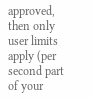approved, then only user limits apply (per second part of your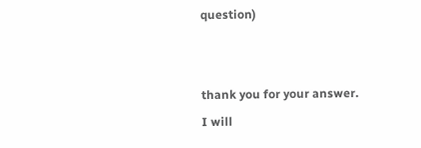question)


thank you for your answer.
I will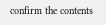confirm the contents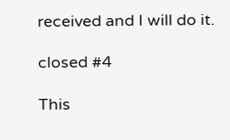received and I will do it.

closed #4

This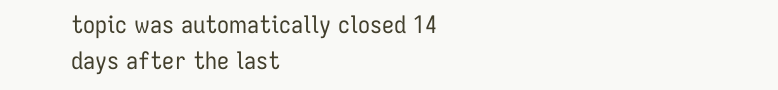topic was automatically closed 14 days after the last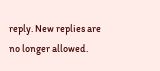reply. New replies are no longer allowed.